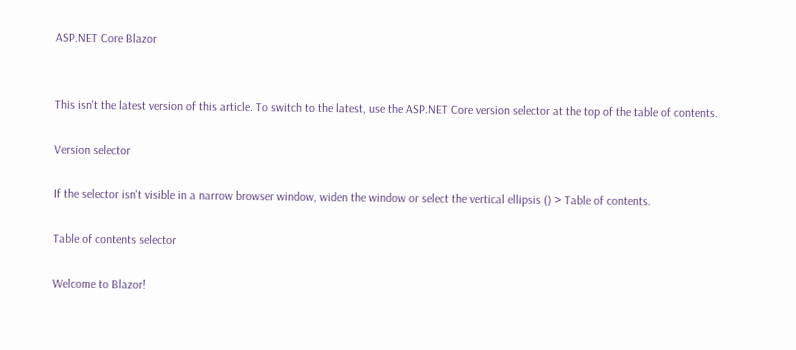ASP.NET Core Blazor


This isn't the latest version of this article. To switch to the latest, use the ASP.NET Core version selector at the top of the table of contents.

Version selector

If the selector isn't visible in a narrow browser window, widen the window or select the vertical ellipsis () > Table of contents.

Table of contents selector

Welcome to Blazor!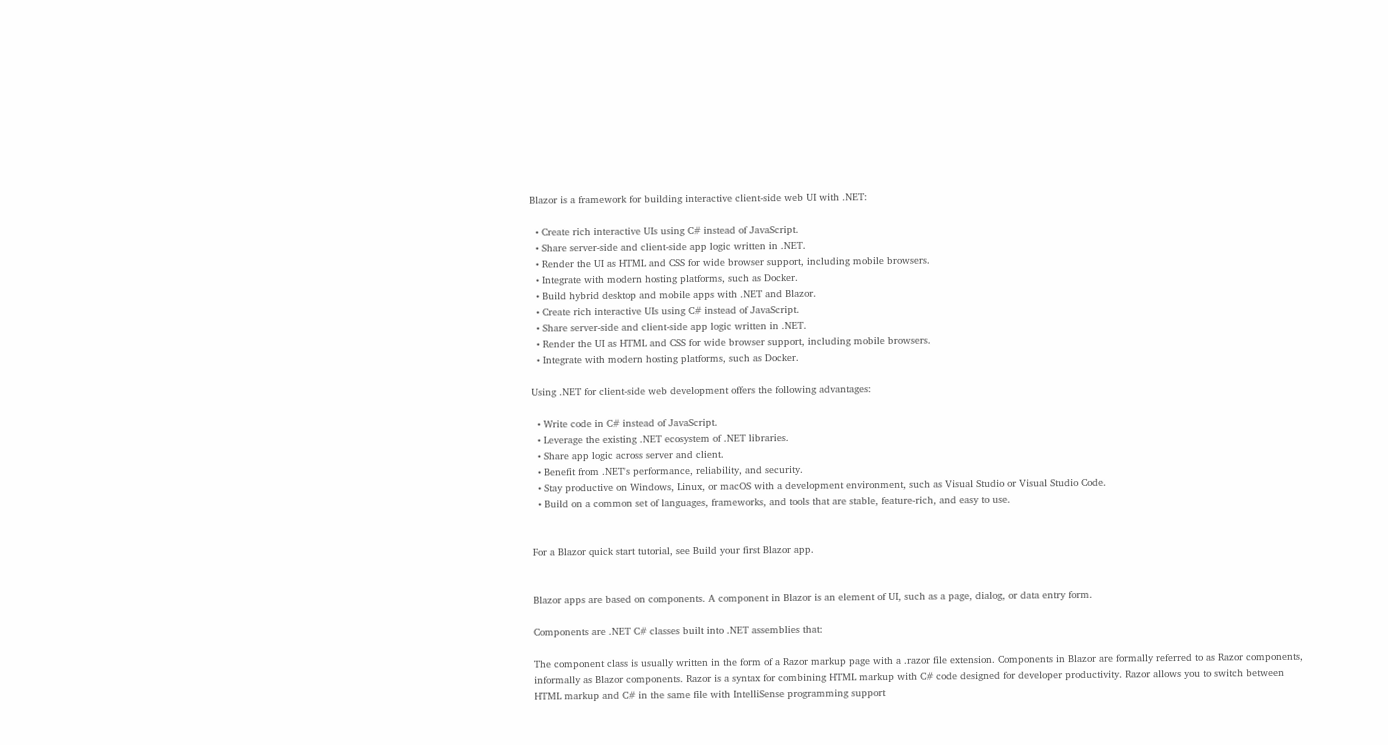Blazor is a framework for building interactive client-side web UI with .NET:

  • Create rich interactive UIs using C# instead of JavaScript.
  • Share server-side and client-side app logic written in .NET.
  • Render the UI as HTML and CSS for wide browser support, including mobile browsers.
  • Integrate with modern hosting platforms, such as Docker.
  • Build hybrid desktop and mobile apps with .NET and Blazor.
  • Create rich interactive UIs using C# instead of JavaScript.
  • Share server-side and client-side app logic written in .NET.
  • Render the UI as HTML and CSS for wide browser support, including mobile browsers.
  • Integrate with modern hosting platforms, such as Docker.

Using .NET for client-side web development offers the following advantages:

  • Write code in C# instead of JavaScript.
  • Leverage the existing .NET ecosystem of .NET libraries.
  • Share app logic across server and client.
  • Benefit from .NET's performance, reliability, and security.
  • Stay productive on Windows, Linux, or macOS with a development environment, such as Visual Studio or Visual Studio Code.
  • Build on a common set of languages, frameworks, and tools that are stable, feature-rich, and easy to use.


For a Blazor quick start tutorial, see Build your first Blazor app.


Blazor apps are based on components. A component in Blazor is an element of UI, such as a page, dialog, or data entry form.

Components are .NET C# classes built into .NET assemblies that:

The component class is usually written in the form of a Razor markup page with a .razor file extension. Components in Blazor are formally referred to as Razor components, informally as Blazor components. Razor is a syntax for combining HTML markup with C# code designed for developer productivity. Razor allows you to switch between HTML markup and C# in the same file with IntelliSense programming support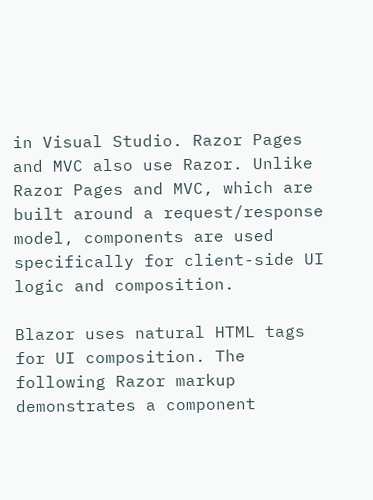in Visual Studio. Razor Pages and MVC also use Razor. Unlike Razor Pages and MVC, which are built around a request/response model, components are used specifically for client-side UI logic and composition.

Blazor uses natural HTML tags for UI composition. The following Razor markup demonstrates a component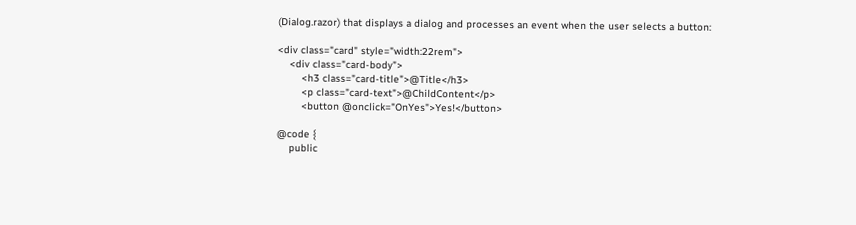(Dialog.razor) that displays a dialog and processes an event when the user selects a button:

<div class="card" style="width:22rem">
    <div class="card-body">
        <h3 class="card-title">@Title</h3>
        <p class="card-text">@ChildContent</p>
        <button @onclick="OnYes">Yes!</button>

@code {
    public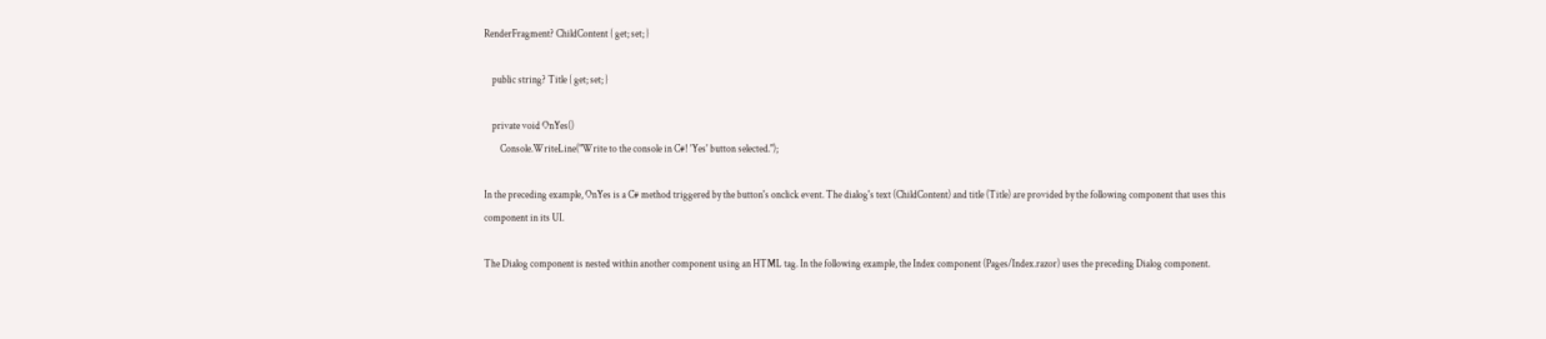RenderFragment? ChildContent { get; set; }

    public string? Title { get; set; }

    private void OnYes()
        Console.WriteLine("Write to the console in C#! 'Yes' button selected.");

In the preceding example, OnYes is a C# method triggered by the button's onclick event. The dialog's text (ChildContent) and title (Title) are provided by the following component that uses this component in its UI.

The Dialog component is nested within another component using an HTML tag. In the following example, the Index component (Pages/Index.razor) uses the preceding Dialog component.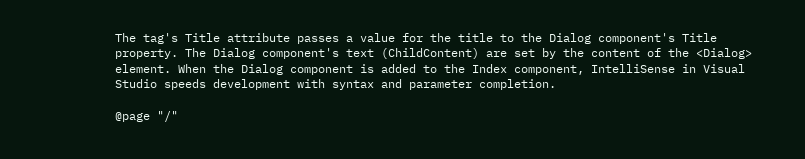The tag's Title attribute passes a value for the title to the Dialog component's Title property. The Dialog component's text (ChildContent) are set by the content of the <Dialog> element. When the Dialog component is added to the Index component, IntelliSense in Visual Studio speeds development with syntax and parameter completion.

@page "/"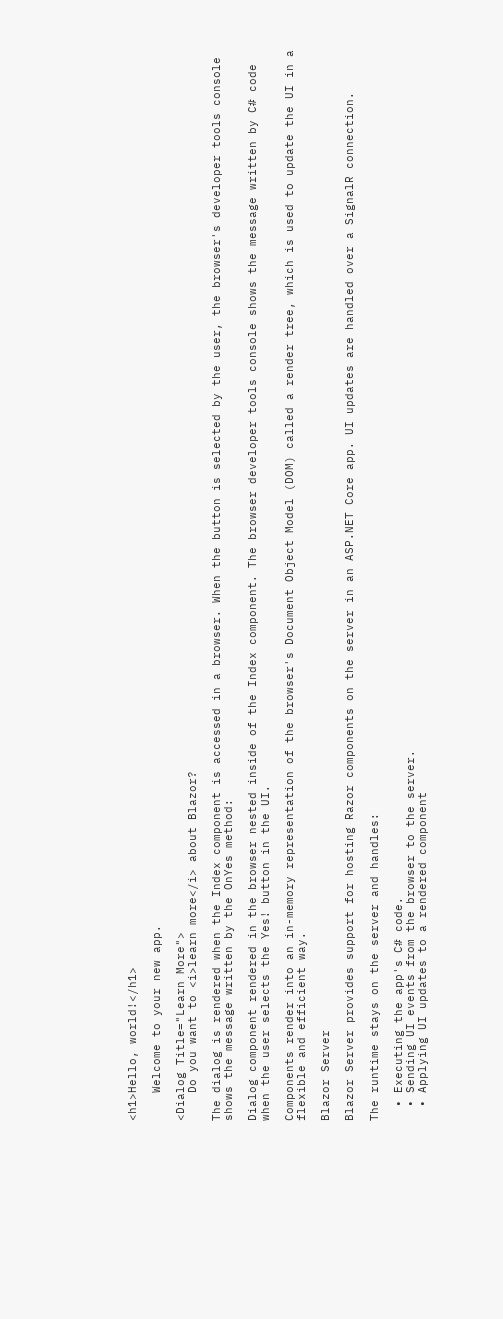<h1>Hello, world!</h1>

    Welcome to your new app.

<Dialog Title="Learn More">
    Do you want to <i>learn more</i> about Blazor?

The dialog is rendered when the Index component is accessed in a browser. When the button is selected by the user, the browser's developer tools console shows the message written by the OnYes method:

Dialog component rendered in the browser nested inside of the Index component. The browser developer tools console shows the message written by C# code when the user selects the Yes! button in the UI.

Components render into an in-memory representation of the browser's Document Object Model (DOM) called a render tree, which is used to update the UI in a flexible and efficient way.

Blazor Server

Blazor Server provides support for hosting Razor components on the server in an ASP.NET Core app. UI updates are handled over a SignalR connection.

The runtime stays on the server and handles:

  • Executing the app's C# code.
  • Sending UI events from the browser to the server.
  • Applying UI updates to a rendered component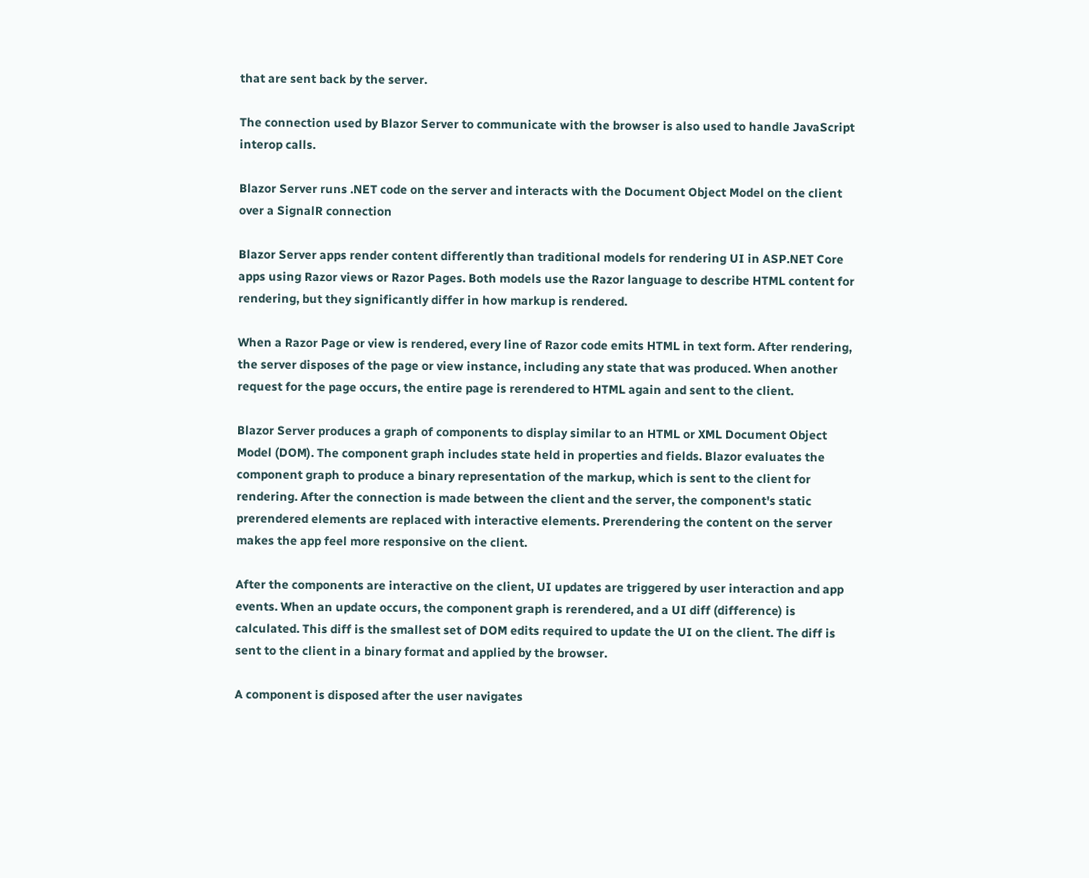that are sent back by the server.

The connection used by Blazor Server to communicate with the browser is also used to handle JavaScript interop calls.

Blazor Server runs .NET code on the server and interacts with the Document Object Model on the client over a SignalR connection

Blazor Server apps render content differently than traditional models for rendering UI in ASP.NET Core apps using Razor views or Razor Pages. Both models use the Razor language to describe HTML content for rendering, but they significantly differ in how markup is rendered.

When a Razor Page or view is rendered, every line of Razor code emits HTML in text form. After rendering, the server disposes of the page or view instance, including any state that was produced. When another request for the page occurs, the entire page is rerendered to HTML again and sent to the client.

Blazor Server produces a graph of components to display similar to an HTML or XML Document Object Model (DOM). The component graph includes state held in properties and fields. Blazor evaluates the component graph to produce a binary representation of the markup, which is sent to the client for rendering. After the connection is made between the client and the server, the component's static prerendered elements are replaced with interactive elements. Prerendering the content on the server makes the app feel more responsive on the client.

After the components are interactive on the client, UI updates are triggered by user interaction and app events. When an update occurs, the component graph is rerendered, and a UI diff (difference) is calculated. This diff is the smallest set of DOM edits required to update the UI on the client. The diff is sent to the client in a binary format and applied by the browser.

A component is disposed after the user navigates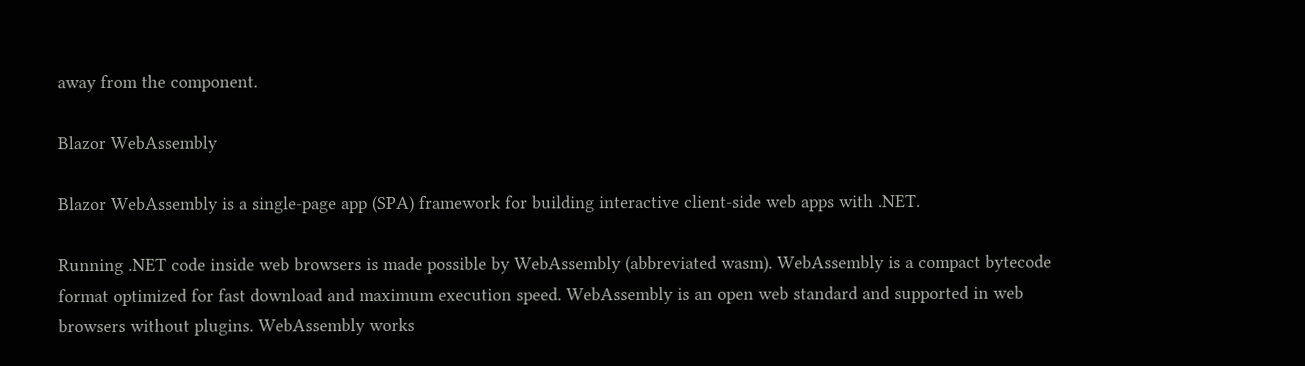away from the component.

Blazor WebAssembly

Blazor WebAssembly is a single-page app (SPA) framework for building interactive client-side web apps with .NET.

Running .NET code inside web browsers is made possible by WebAssembly (abbreviated wasm). WebAssembly is a compact bytecode format optimized for fast download and maximum execution speed. WebAssembly is an open web standard and supported in web browsers without plugins. WebAssembly works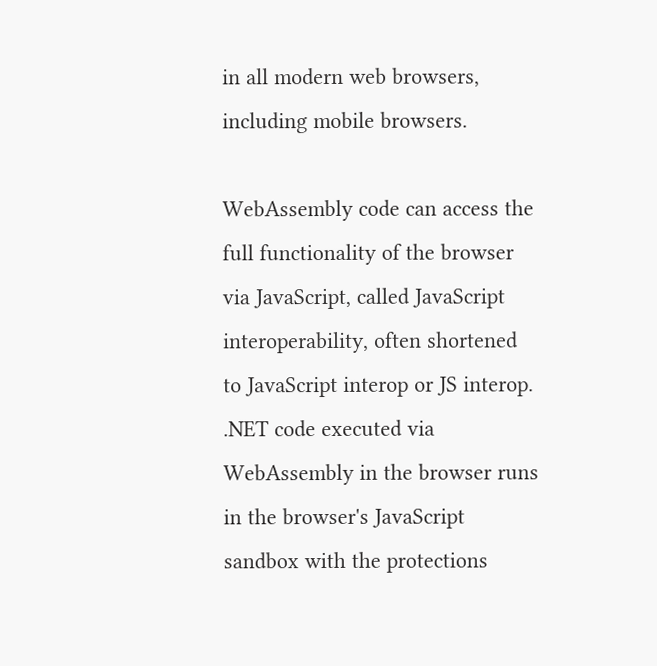in all modern web browsers, including mobile browsers.

WebAssembly code can access the full functionality of the browser via JavaScript, called JavaScript interoperability, often shortened to JavaScript interop or JS interop. .NET code executed via WebAssembly in the browser runs in the browser's JavaScript sandbox with the protections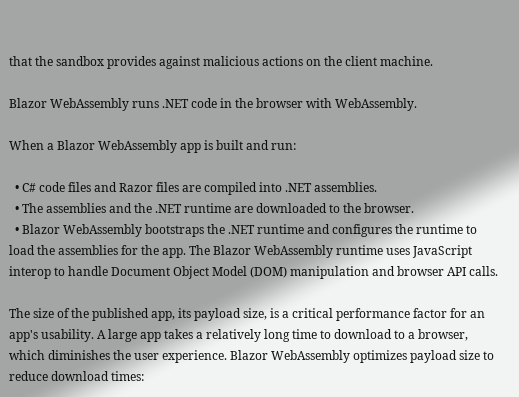that the sandbox provides against malicious actions on the client machine.

Blazor WebAssembly runs .NET code in the browser with WebAssembly.

When a Blazor WebAssembly app is built and run:

  • C# code files and Razor files are compiled into .NET assemblies.
  • The assemblies and the .NET runtime are downloaded to the browser.
  • Blazor WebAssembly bootstraps the .NET runtime and configures the runtime to load the assemblies for the app. The Blazor WebAssembly runtime uses JavaScript interop to handle Document Object Model (DOM) manipulation and browser API calls.

The size of the published app, its payload size, is a critical performance factor for an app's usability. A large app takes a relatively long time to download to a browser, which diminishes the user experience. Blazor WebAssembly optimizes payload size to reduce download times: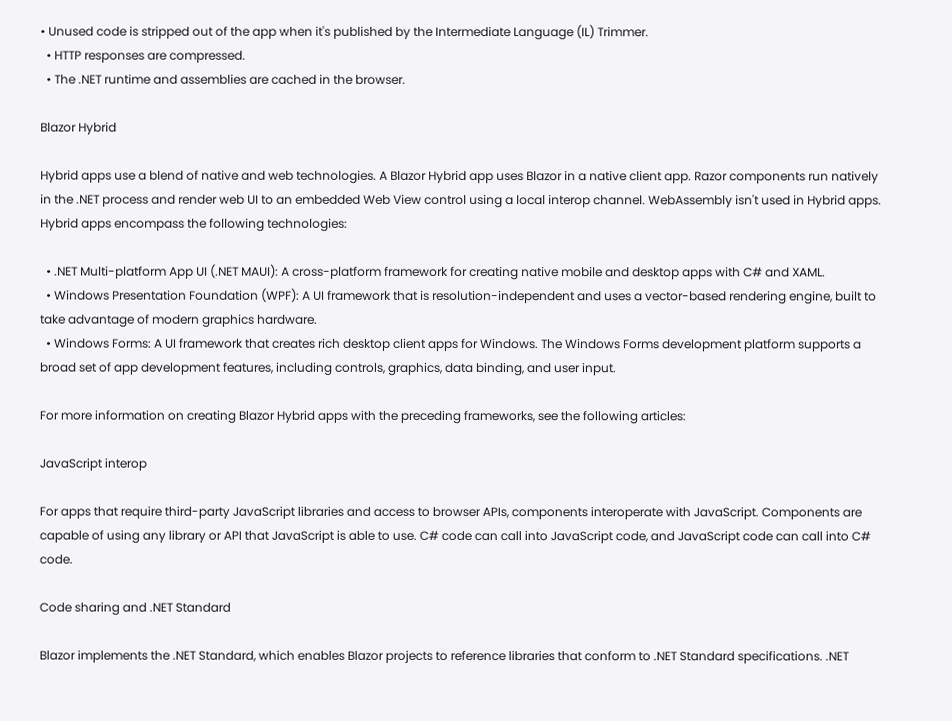• Unused code is stripped out of the app when it's published by the Intermediate Language (IL) Trimmer.
  • HTTP responses are compressed.
  • The .NET runtime and assemblies are cached in the browser.

Blazor Hybrid

Hybrid apps use a blend of native and web technologies. A Blazor Hybrid app uses Blazor in a native client app. Razor components run natively in the .NET process and render web UI to an embedded Web View control using a local interop channel. WebAssembly isn't used in Hybrid apps. Hybrid apps encompass the following technologies:

  • .NET Multi-platform App UI (.NET MAUI): A cross-platform framework for creating native mobile and desktop apps with C# and XAML.
  • Windows Presentation Foundation (WPF): A UI framework that is resolution-independent and uses a vector-based rendering engine, built to take advantage of modern graphics hardware.
  • Windows Forms: A UI framework that creates rich desktop client apps for Windows. The Windows Forms development platform supports a broad set of app development features, including controls, graphics, data binding, and user input.

For more information on creating Blazor Hybrid apps with the preceding frameworks, see the following articles:

JavaScript interop

For apps that require third-party JavaScript libraries and access to browser APIs, components interoperate with JavaScript. Components are capable of using any library or API that JavaScript is able to use. C# code can call into JavaScript code, and JavaScript code can call into C# code.

Code sharing and .NET Standard

Blazor implements the .NET Standard, which enables Blazor projects to reference libraries that conform to .NET Standard specifications. .NET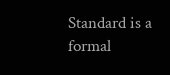Standard is a formal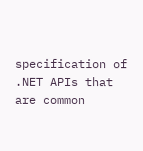specification of .NET APIs that are common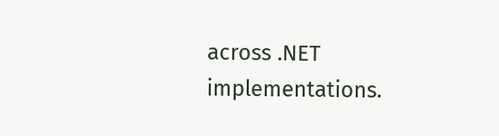across .NET implementations.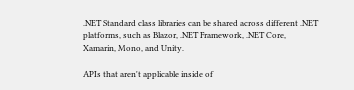.NET Standard class libraries can be shared across different .NET platforms, such as Blazor, .NET Framework, .NET Core, Xamarin, Mono, and Unity.

APIs that aren't applicable inside of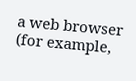a web browser (for example,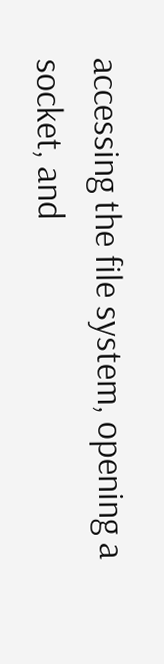accessing the file system, opening a socket, and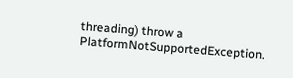threading) throw a PlatformNotSupportedException.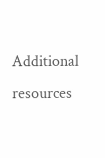Additional resources